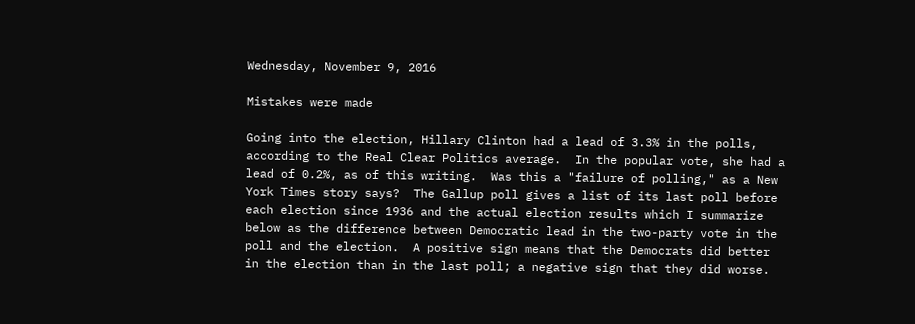Wednesday, November 9, 2016

Mistakes were made

Going into the election, Hillary Clinton had a lead of 3.3% in the polls, according to the Real Clear Politics average.  In the popular vote, she had a lead of 0.2%, as of this writing.  Was this a "failure of polling," as a New York Times story says?  The Gallup poll gives a list of its last poll before each election since 1936 and the actual election results which I summarize below as the difference between Democratic lead in the two-party vote in the poll and the election.  A positive sign means that the Democrats did better in the election than in the last poll; a negative sign that they did worse.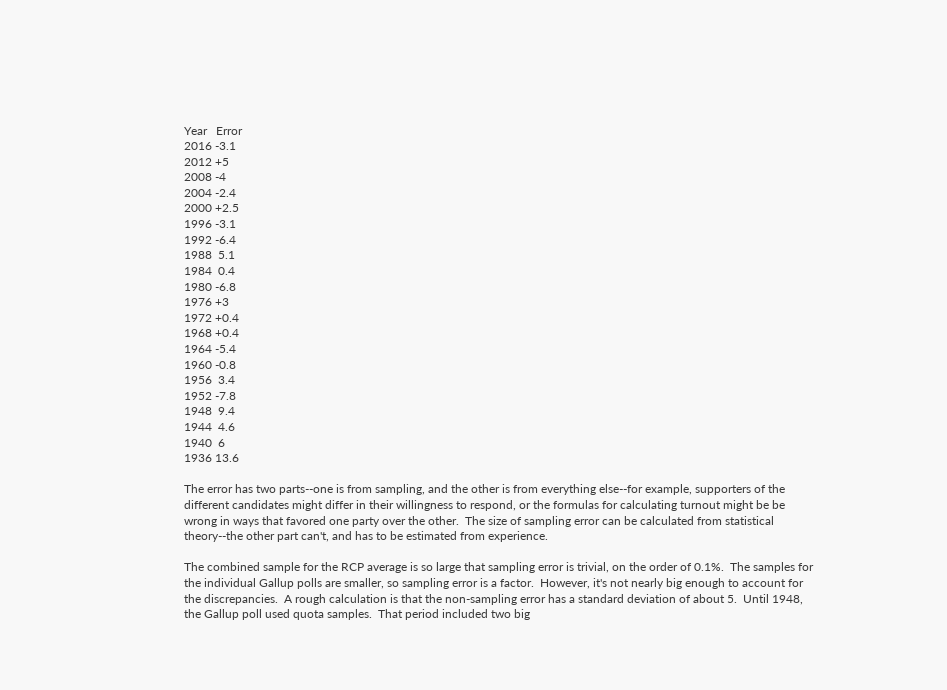Year   Error
2016 -3.1
2012 +5
2008 -4
2004 -2.4
2000 +2.5
1996 -3.1
1992 -6.4
1988  5.1
1984  0.4
1980 -6.8
1976 +3
1972 +0.4
1968 +0.4
1964 -5.4
1960 -0.8
1956  3.4
1952 -7.8
1948  9.4
1944  4.6
1940  6
1936 13.6

The error has two parts--one is from sampling, and the other is from everything else--for example, supporters of the different candidates might differ in their willingness to respond, or the formulas for calculating turnout might be be wrong in ways that favored one party over the other.  The size of sampling error can be calculated from statistical theory--the other part can't, and has to be estimated from experience.

The combined sample for the RCP average is so large that sampling error is trivial, on the order of 0.1%.  The samples for the individual Gallup polls are smaller, so sampling error is a factor.  However, it's not nearly big enough to account for the discrepancies.  A rough calculation is that the non-sampling error has a standard deviation of about 5.  Until 1948, the Gallup poll used quota samples.  That period included two big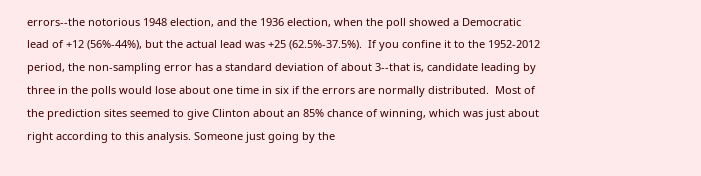errors--the notorious 1948 election, and the 1936 election, when the poll showed a Democratic lead of +12 (56%-44%), but the actual lead was +25 (62.5%-37.5%).  If you confine it to the 1952-2012 period, the non-sampling error has a standard deviation of about 3--that is, candidate leading by three in the polls would lose about one time in six if the errors are normally distributed.  Most of the prediction sites seemed to give Clinton about an 85% chance of winning, which was just about right according to this analysis. Someone just going by the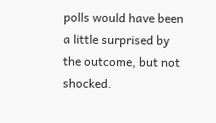polls would have been a little surprised by the outcome, but not shocked.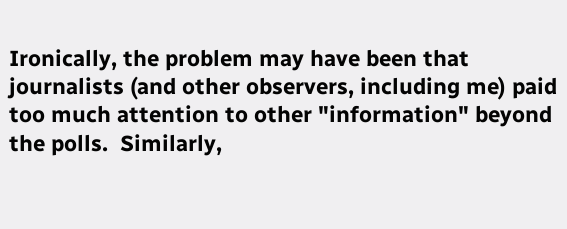Ironically, the problem may have been that journalists (and other observers, including me) paid too much attention to other "information" beyond the polls.  Similarly,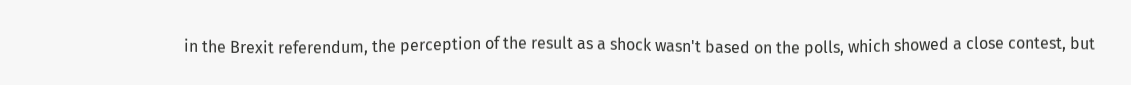in the Brexit referendum, the perception of the result as a shock wasn't based on the polls, which showed a close contest, but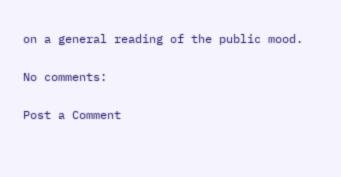on a general reading of the public mood.

No comments:

Post a Comment